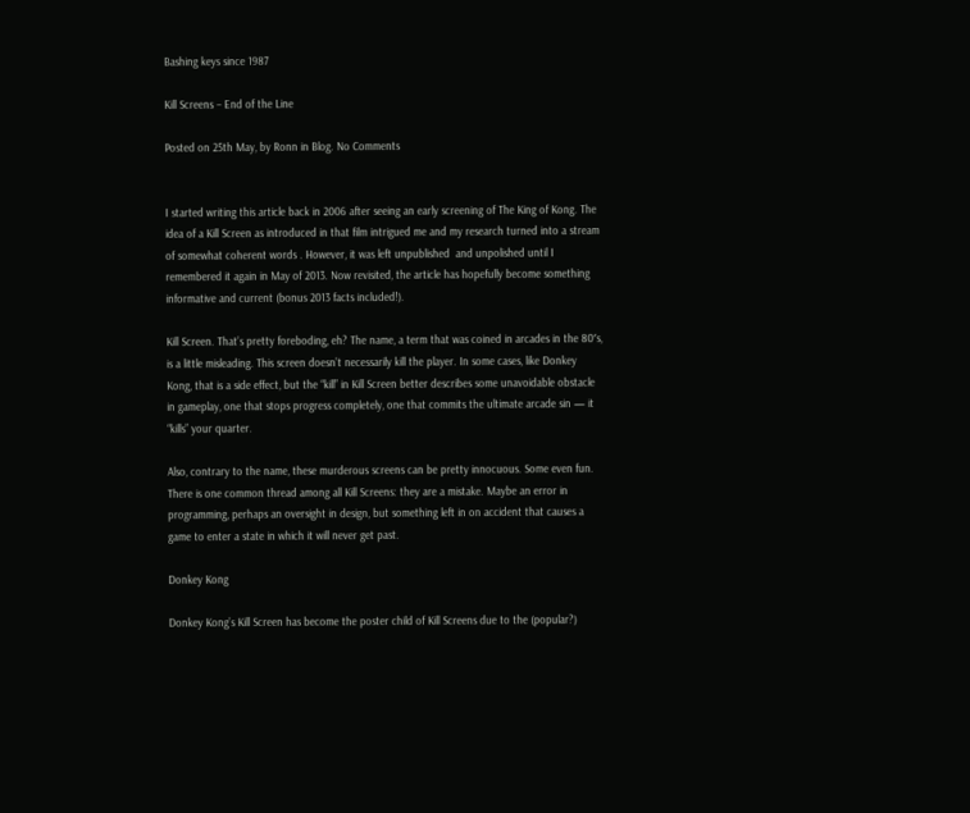Bashing keys since 1987

Kill Screens – End of the Line

Posted on 25th May, by Ronn in Blog. No Comments


I started writing this article back in 2006 after seeing an early screening of The King of Kong. The idea of a Kill Screen as introduced in that film intrigued me and my research turned into a stream of somewhat coherent words . However, it was left unpublished  and unpolished until I remembered it again in May of 2013. Now revisited, the article has hopefully become something informative and current (bonus 2013 facts included!).

Kill Screen. That’s pretty foreboding, eh? The name, a term that was coined in arcades in the 80′s, is a little misleading. This screen doesn’t necessarily kill the player. In some cases, like Donkey Kong, that is a side effect, but the “kill” in Kill Screen better describes some unavoidable obstacle in gameplay, one that stops progress completely, one that commits the ultimate arcade sin — it “kills” your quarter.

Also, contrary to the name, these murderous screens can be pretty innocuous. Some even fun. There is one common thread among all Kill Screens: they are a mistake. Maybe an error in programming, perhaps an oversight in design, but something left in on accident that causes a game to enter a state in which it will never get past.

Donkey Kong

Donkey Kong’s Kill Screen has become the poster child of Kill Screens due to the (popular?)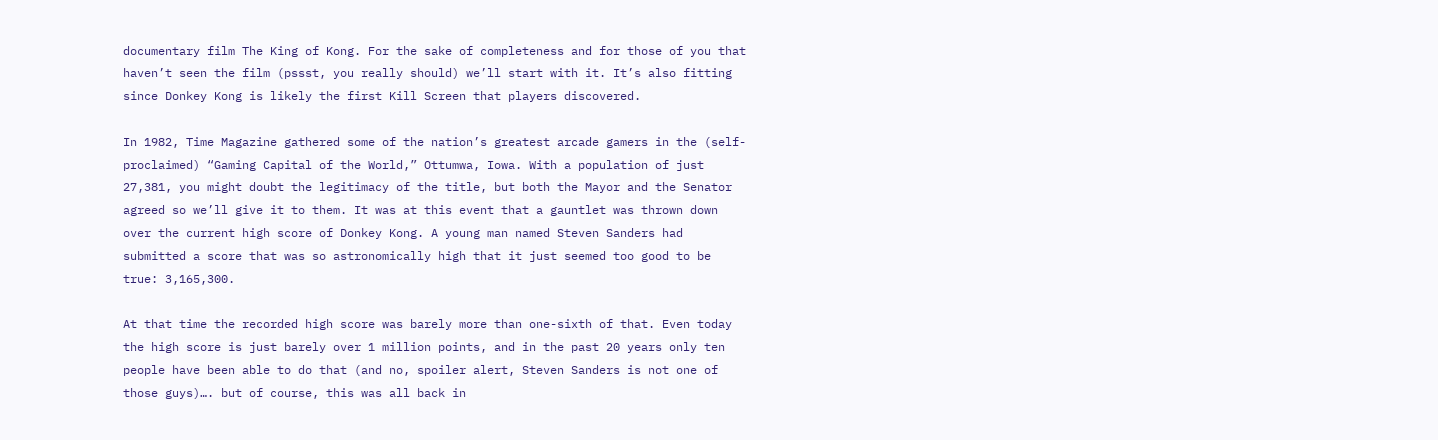documentary film The King of Kong. For the sake of completeness and for those of you that haven’t seen the film (pssst, you really should) we’ll start with it. It’s also fitting since Donkey Kong is likely the first Kill Screen that players discovered.

In 1982, Time Magazine gathered some of the nation’s greatest arcade gamers in the (self-proclaimed) “Gaming Capital of the World,” Ottumwa, Iowa. With a population of just 27,381, you might doubt the legitimacy of the title, but both the Mayor and the Senator agreed so we’ll give it to them. It was at this event that a gauntlet was thrown down over the current high score of Donkey Kong. A young man named Steven Sanders had submitted a score that was so astronomically high that it just seemed too good to be true: 3,165,300.

At that time the recorded high score was barely more than one-sixth of that. Even today the high score is just barely over 1 million points, and in the past 20 years only ten people have been able to do that (and no, spoiler alert, Steven Sanders is not one of those guys)…. but of course, this was all back in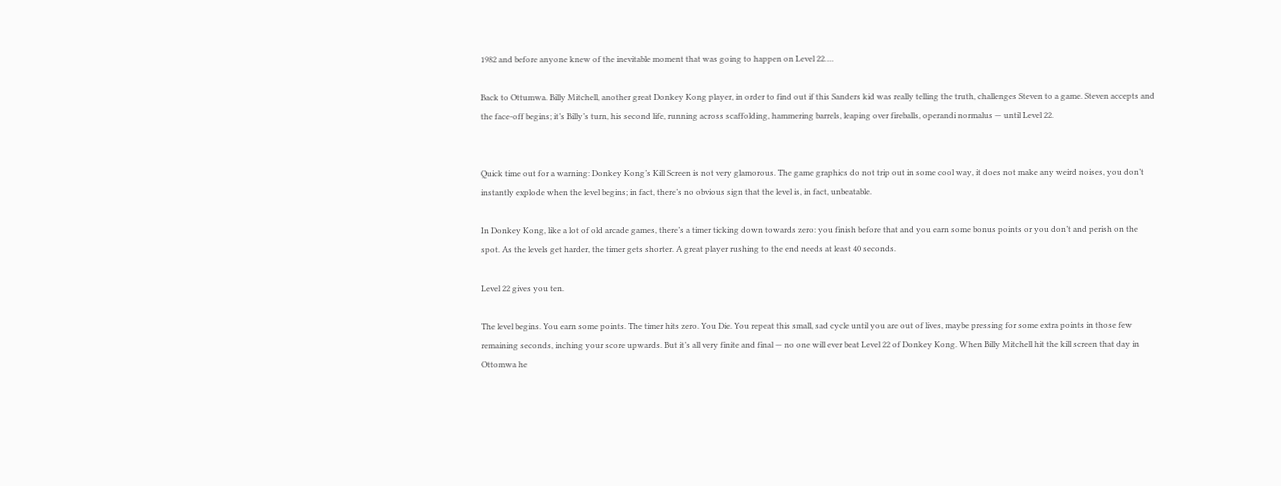1982 and before anyone knew of the inevitable moment that was going to happen on Level 22….

Back to Ottumwa. Billy Mitchell, another great Donkey Kong player, in order to find out if this Sanders kid was really telling the truth, challenges Steven to a game. Steven accepts and the face-off begins; it’s Billy’s turn, his second life, running across scaffolding, hammering barrels, leaping over fireballs, operandi normalus — until Level 22.


Quick time out for a warning: Donkey Kong’s Kill Screen is not very glamorous. The game graphics do not trip out in some cool way, it does not make any weird noises, you don’t instantly explode when the level begins; in fact, there’s no obvious sign that the level is, in fact, unbeatable.

In Donkey Kong, like a lot of old arcade games, there’s a timer ticking down towards zero: you finish before that and you earn some bonus points or you don’t and perish on the spot. As the levels get harder, the timer gets shorter. A great player rushing to the end needs at least 40 seconds.

Level 22 gives you ten.

The level begins. You earn some points. The timer hits zero. You Die. You repeat this small, sad cycle until you are out of lives, maybe pressing for some extra points in those few remaining seconds, inching your score upwards. But it’s all very finite and final — no one will ever beat Level 22 of Donkey Kong. When Billy Mitchell hit the kill screen that day in Ottomwa he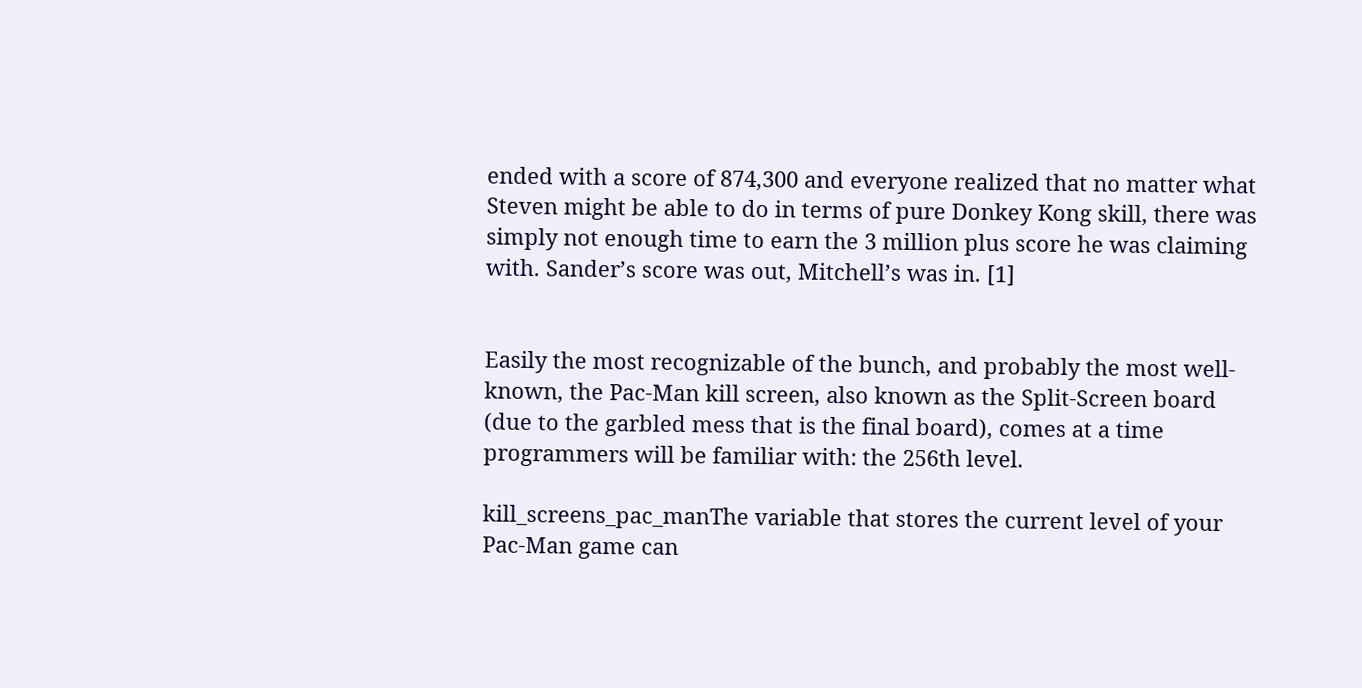ended with a score of 874,300 and everyone realized that no matter what Steven might be able to do in terms of pure Donkey Kong skill, there was simply not enough time to earn the 3 million plus score he was claiming with. Sander’s score was out, Mitchell’s was in. [1]


Easily the most recognizable of the bunch, and probably the most well-known, the Pac-Man kill screen, also known as the Split-Screen board (due to the garbled mess that is the final board), comes at a time programmers will be familiar with: the 256th level.

kill_screens_pac_manThe variable that stores the current level of your Pac-Man game can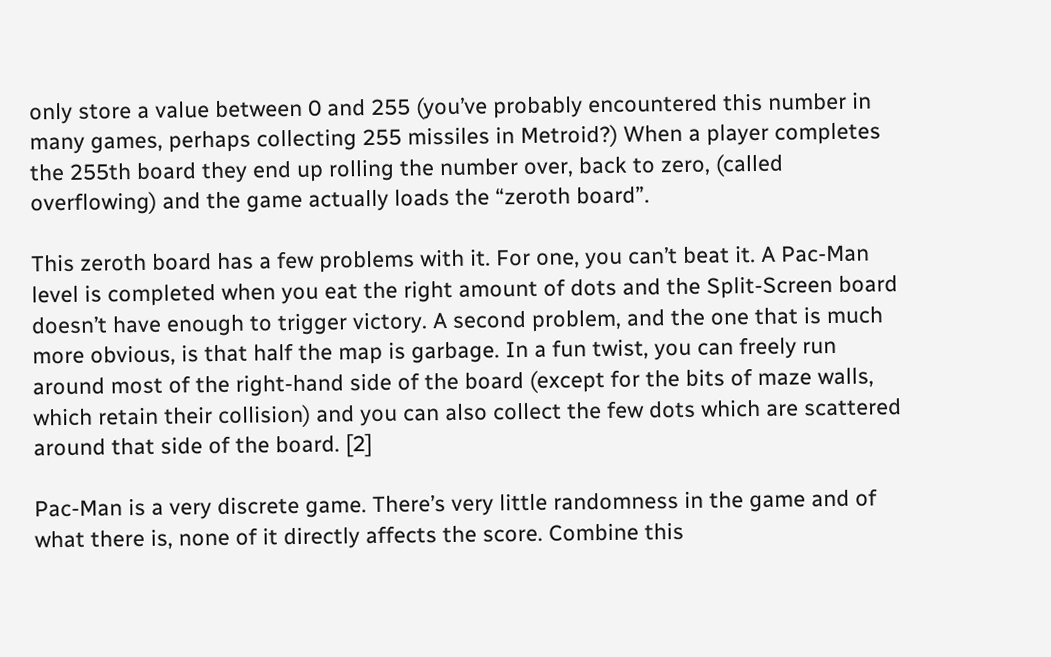only store a value between 0 and 255 (you’ve probably encountered this number in many games, perhaps collecting 255 missiles in Metroid?) When a player completes the 255th board they end up rolling the number over, back to zero, (called overflowing) and the game actually loads the “zeroth board”.

This zeroth board has a few problems with it. For one, you can’t beat it. A Pac-Man level is completed when you eat the right amount of dots and the Split-Screen board doesn’t have enough to trigger victory. A second problem, and the one that is much more obvious, is that half the map is garbage. In a fun twist, you can freely run around most of the right-hand side of the board (except for the bits of maze walls, which retain their collision) and you can also collect the few dots which are scattered around that side of the board. [2]

Pac-Man is a very discrete game. There’s very little randomness in the game and of what there is, none of it directly affects the score. Combine this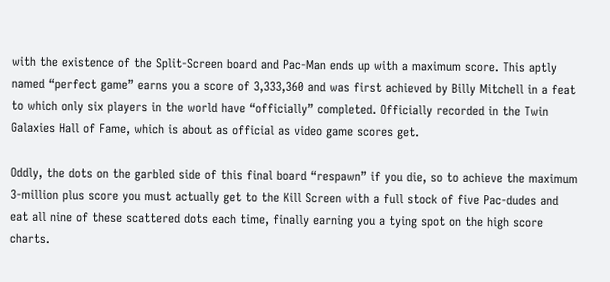with the existence of the Split-Screen board and Pac-Man ends up with a maximum score. This aptly named “perfect game” earns you a score of 3,333,360 and was first achieved by Billy Mitchell in a feat to which only six players in the world have “officially” completed. Officially recorded in the Twin Galaxies Hall of Fame, which is about as official as video game scores get.

Oddly, the dots on the garbled side of this final board “respawn” if you die, so to achieve the maximum 3-million plus score you must actually get to the Kill Screen with a full stock of five Pac-dudes and eat all nine of these scattered dots each time, finally earning you a tying spot on the high score charts.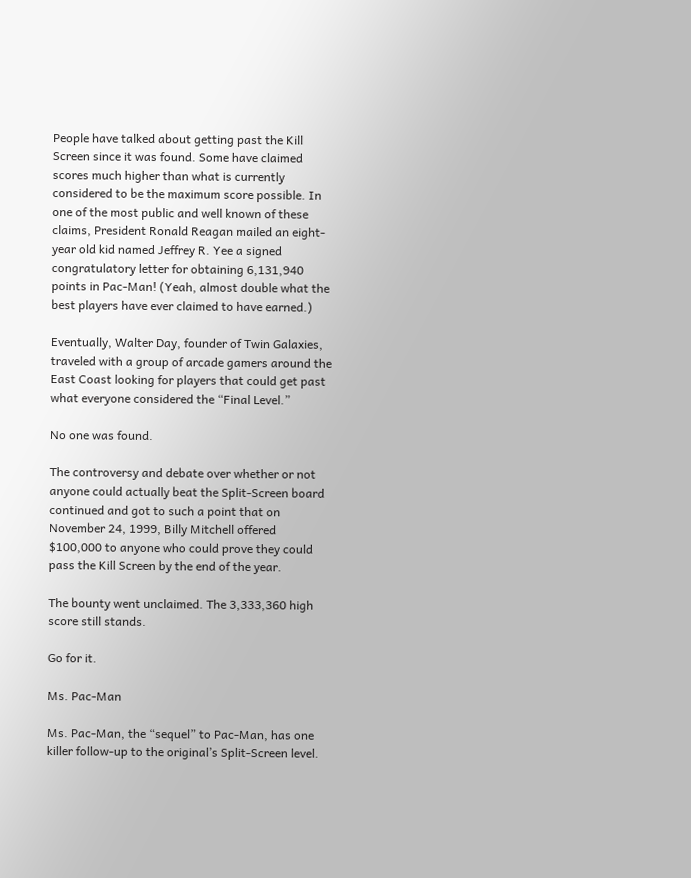People have talked about getting past the Kill Screen since it was found. Some have claimed scores much higher than what is currently considered to be the maximum score possible. In one of the most public and well known of these claims, President Ronald Reagan mailed an eight-year old kid named Jeffrey R. Yee a signed congratulatory letter for obtaining 6,131,940 points in Pac-Man! (Yeah, almost double what the best players have ever claimed to have earned.)

Eventually, Walter Day, founder of Twin Galaxies, traveled with a group of arcade gamers around the East Coast looking for players that could get past what everyone considered the “Final Level.”

No one was found.

The controversy and debate over whether or not anyone could actually beat the Split-Screen board continued and got to such a point that on November 24, 1999, Billy Mitchell offered $100,000 to anyone who could prove they could pass the Kill Screen by the end of the year.

The bounty went unclaimed. The 3,333,360 high score still stands.

Go for it.

Ms. Pac-Man

Ms. Pac-Man, the “sequel” to Pac-Man, has one killer follow-up to the original’s Split-Screen level.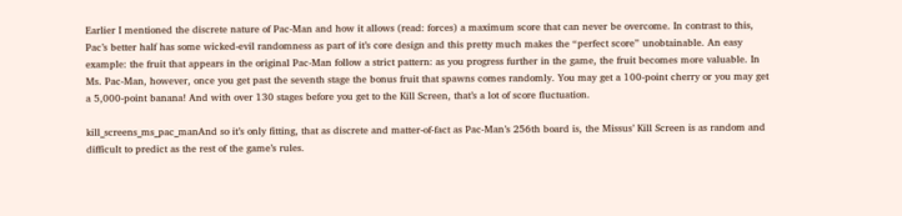Earlier I mentioned the discrete nature of Pac-Man and how it allows (read: forces) a maximum score that can never be overcome. In contrast to this, Pac’s better half has some wicked-evil randomness as part of it’s core design and this pretty much makes the “perfect score” unobtainable. An easy example: the fruit that appears in the original Pac-Man follow a strict pattern: as you progress further in the game, the fruit becomes more valuable. In Ms. Pac-Man, however, once you get past the seventh stage the bonus fruit that spawns comes randomly. You may get a 100-point cherry or you may get a 5,000-point banana! And with over 130 stages before you get to the Kill Screen, that’s a lot of score fluctuation.

kill_screens_ms_pac_manAnd so it’s only fitting, that as discrete and matter-of-fact as Pac-Man’s 256th board is, the Missus’ Kill Screen is as random and difficult to predict as the rest of the game’s rules.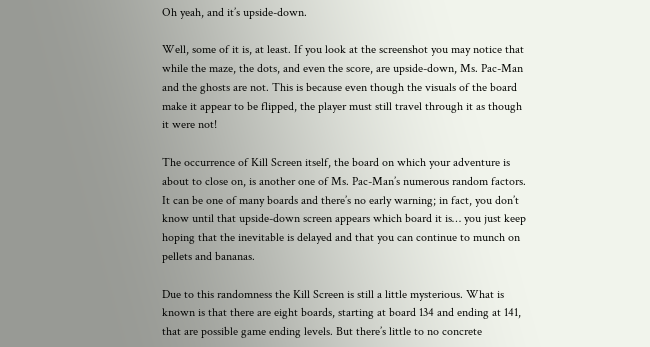Oh yeah, and it’s upside-down.

Well, some of it is, at least. If you look at the screenshot you may notice that while the maze, the dots, and even the score, are upside-down, Ms. Pac-Man and the ghosts are not. This is because even though the visuals of the board make it appear to be flipped, the player must still travel through it as though it were not!

The occurrence of Kill Screen itself, the board on which your adventure is about to close on, is another one of Ms. Pac-Man’s numerous random factors. It can be one of many boards and there’s no early warning; in fact, you don’t know until that upside-down screen appears which board it is… you just keep hoping that the inevitable is delayed and that you can continue to munch on pellets and bananas.

Due to this randomness the Kill Screen is still a little mysterious. What is known is that there are eight boards, starting at board 134 and ending at 141, that are possible game ending levels. But there’s little to no concrete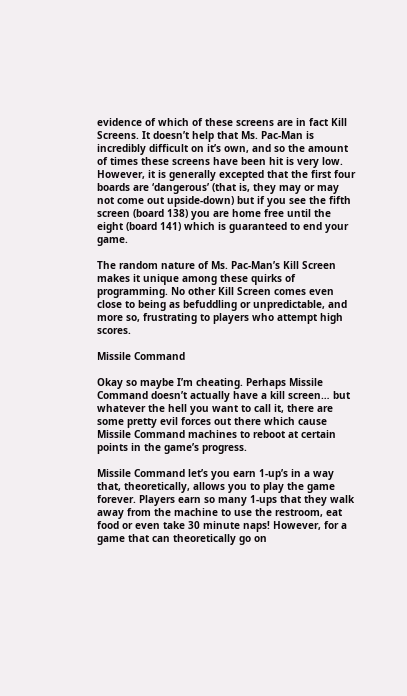evidence of which of these screens are in fact Kill Screens. It doesn’t help that Ms. Pac-Man is incredibly difficult on it’s own, and so the amount of times these screens have been hit is very low. However, it is generally excepted that the first four boards are ‘dangerous’ (that is, they may or may not come out upside-down) but if you see the fifth screen (board 138) you are home free until the eight (board 141) which is guaranteed to end your game.

The random nature of Ms. Pac-Man’s Kill Screen makes it unique among these quirks of programming. No other Kill Screen comes even close to being as befuddling or unpredictable, and more so, frustrating to players who attempt high scores.

Missile Command

Okay so maybe I’m cheating. Perhaps Missile Command doesn’t actually have a kill screen… but whatever the hell you want to call it, there are some pretty evil forces out there which cause Missile Command machines to reboot at certain points in the game’s progress.

Missile Command let’s you earn 1-up’s in a way that, theoretically, allows you to play the game forever. Players earn so many 1-ups that they walk away from the machine to use the restroom, eat food or even take 30 minute naps! However, for a game that can theoretically go on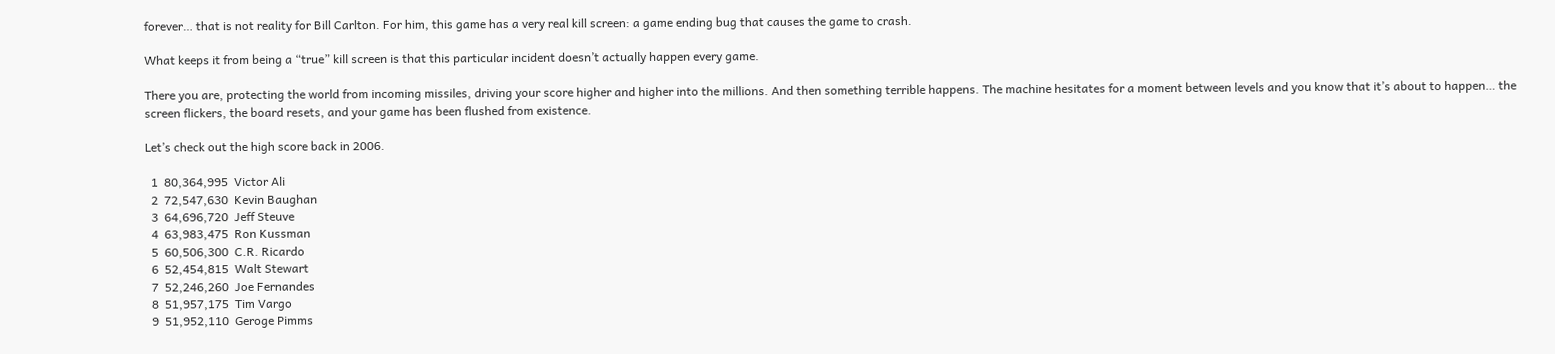forever… that is not reality for Bill Carlton. For him, this game has a very real kill screen: a game ending bug that causes the game to crash.

What keeps it from being a “true” kill screen is that this particular incident doesn’t actually happen every game.

There you are, protecting the world from incoming missiles, driving your score higher and higher into the millions. And then something terrible happens. The machine hesitates for a moment between levels and you know that it’s about to happen… the screen flickers, the board resets, and your game has been flushed from existence.

Let’s check out the high score back in 2006.

  1  80,364,995  Victor Ali
  2  72,547,630  Kevin Baughan
  3  64,696,720  Jeff Steuve
  4  63,983,475  Ron Kussman
  5  60,506,300  C.R. Ricardo
  6  52,454,815  Walt Stewart
  7  52,246,260  Joe Fernandes
  8  51,957,175  Tim Vargo
  9  51,952,110  Geroge Pimms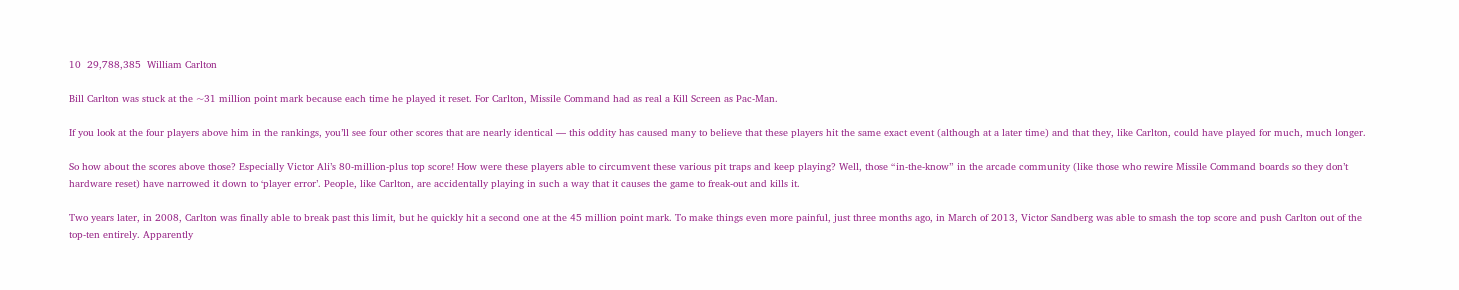10  29,788,385  William Carlton

Bill Carlton was stuck at the ~31 million point mark because each time he played it reset. For Carlton, Missile Command had as real a Kill Screen as Pac-Man.

If you look at the four players above him in the rankings, you’ll see four other scores that are nearly identical — this oddity has caused many to believe that these players hit the same exact event (although at a later time) and that they, like Carlton, could have played for much, much longer.

So how about the scores above those? Especially Victor Ali’s 80-million-plus top score! How were these players able to circumvent these various pit traps and keep playing? Well, those “in-the-know” in the arcade community (like those who rewire Missile Command boards so they don’t hardware reset) have narrowed it down to ‘player error’. People, like Carlton, are accidentally playing in such a way that it causes the game to freak-out and kills it.

Two years later, in 2008, Carlton was finally able to break past this limit, but he quickly hit a second one at the 45 million point mark. To make things even more painful, just three months ago, in March of 2013, Victor Sandberg was able to smash the top score and push Carlton out of the top-ten entirely. Apparently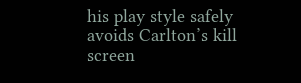his play style safely avoids Carlton’s kill screen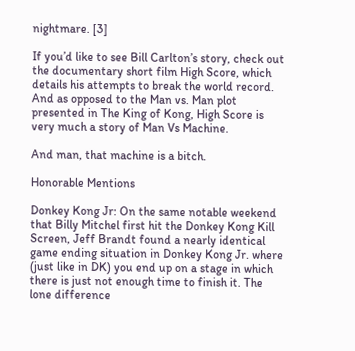nightmare. [3]

If you’d like to see Bill Carlton’s story, check out the documentary short film High Score, which details his attempts to break the world record. And as opposed to the Man vs. Man plot presented in The King of Kong, High Score is very much a story of Man Vs Machine.

And man, that machine is a bitch.

Honorable Mentions

Donkey Kong Jr: On the same notable weekend that Billy Mitchel first hit the Donkey Kong Kill Screen, Jeff Brandt found a nearly identical game ending situation in Donkey Kong Jr. where (just like in DK) you end up on a stage in which there is just not enough time to finish it. The lone difference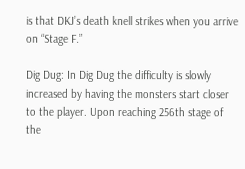is that DKJ’s death knell strikes when you arrive on “Stage F.”

Dig Dug: In Dig Dug the difficulty is slowly increased by having the monsters start closer to the player. Upon reaching 256th stage of the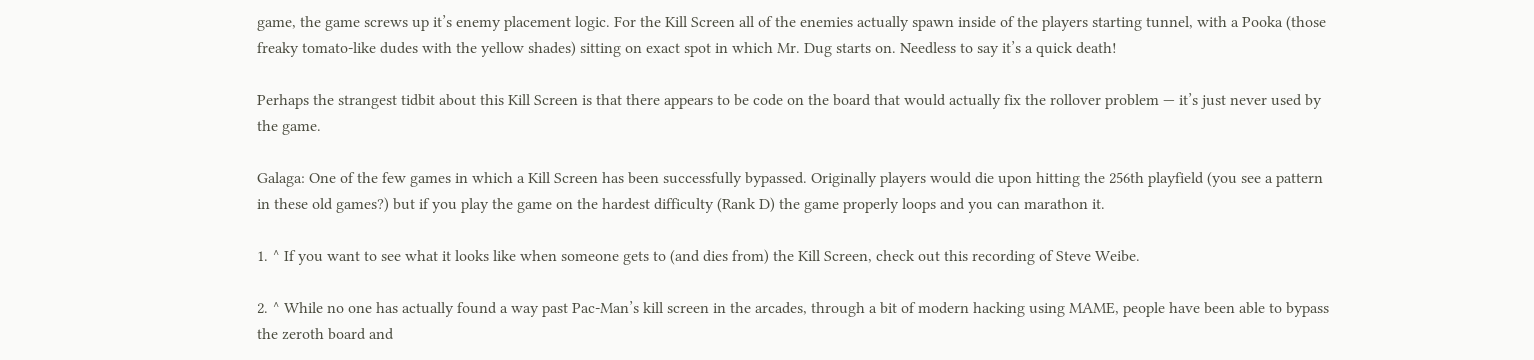game, the game screws up it’s enemy placement logic. For the Kill Screen all of the enemies actually spawn inside of the players starting tunnel, with a Pooka (those freaky tomato-like dudes with the yellow shades) sitting on exact spot in which Mr. Dug starts on. Needless to say it’s a quick death!

Perhaps the strangest tidbit about this Kill Screen is that there appears to be code on the board that would actually fix the rollover problem — it’s just never used by the game.

Galaga: One of the few games in which a Kill Screen has been successfully bypassed. Originally players would die upon hitting the 256th playfield (you see a pattern in these old games?) but if you play the game on the hardest difficulty (Rank D) the game properly loops and you can marathon it.

1. ^ If you want to see what it looks like when someone gets to (and dies from) the Kill Screen, check out this recording of Steve Weibe.

2. ^ While no one has actually found a way past Pac-Man’s kill screen in the arcades, through a bit of modern hacking using MAME, people have been able to bypass the zeroth board and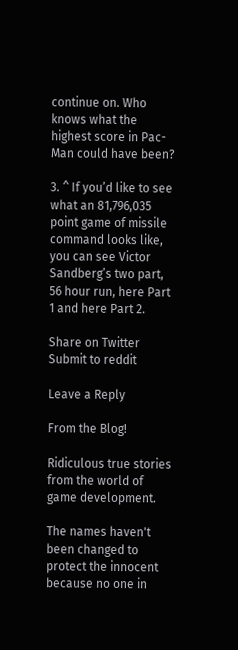continue on. Who knows what the highest score in Pac-Man could have been?

3. ^ If you’d like to see what an 81,796,035 point game of missile command looks like, you can see Victor Sandberg’s two part, 56 hour run, here Part 1 and here Part 2.

Share on Twitter
Submit to reddit

Leave a Reply

From the Blog!

Ridiculous true stories from the world of game development.

The names haven't been changed to protect the innocent because no one in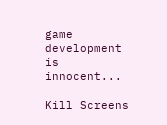game development is innocent...

Kill Screens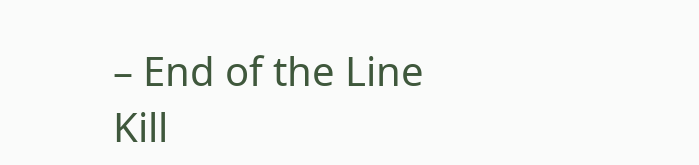– End of the Line
Kill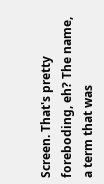Screen. That's pretty foreboding, eh? The name, a term that was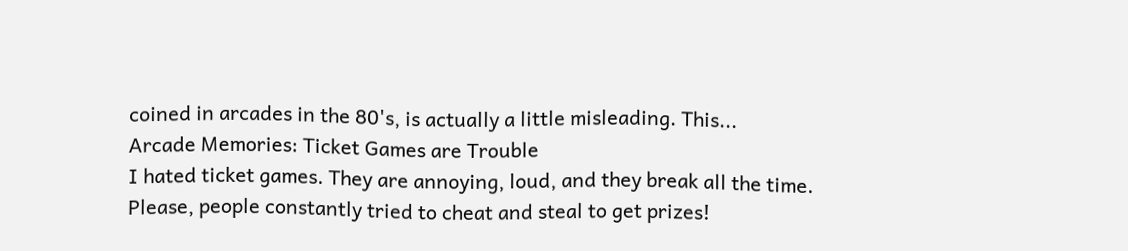coined in arcades in the 80's, is actually a little misleading. This...
Arcade Memories: Ticket Games are Trouble
I hated ticket games. They are annoying, loud, and they break all the time. Please, people constantly tried to cheat and steal to get prizes!